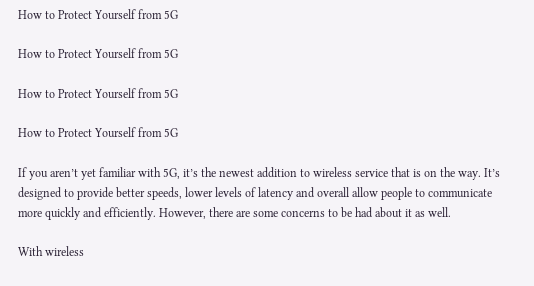How to Protect Yourself from 5G

How to Protect Yourself from 5G

How to Protect Yourself from 5G

How to Protect Yourself from 5G

If you aren’t yet familiar with 5G, it’s the newest addition to wireless service that is on the way. It’s designed to provide better speeds, lower levels of latency and overall allow people to communicate more quickly and efficiently. However, there are some concerns to be had about it as well.

With wireless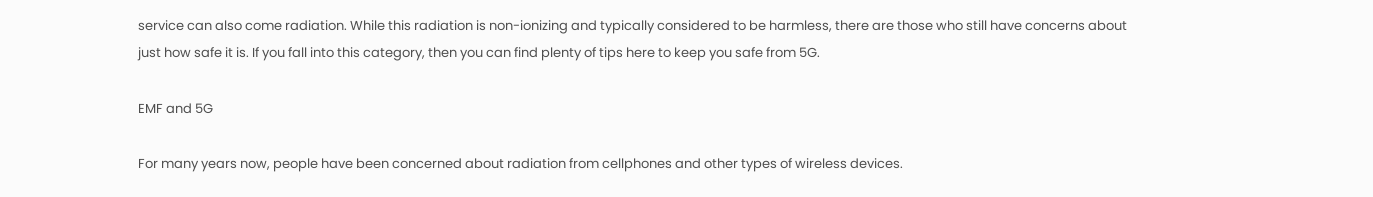service can also come radiation. While this radiation is non-ionizing and typically considered to be harmless, there are those who still have concerns about just how safe it is. If you fall into this category, then you can find plenty of tips here to keep you safe from 5G.

EMF and 5G

For many years now, people have been concerned about radiation from cellphones and other types of wireless devices.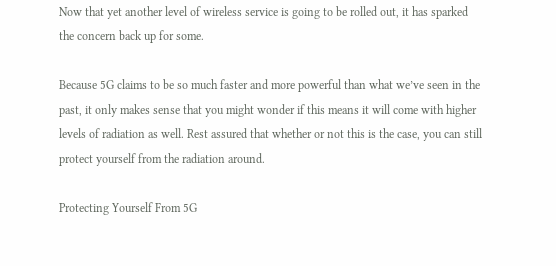Now that yet another level of wireless service is going to be rolled out, it has sparked the concern back up for some.

Because 5G claims to be so much faster and more powerful than what we’ve seen in the past, it only makes sense that you might wonder if this means it will come with higher levels of radiation as well. Rest assured that whether or not this is the case, you can still protect yourself from the radiation around.

Protecting Yourself From 5G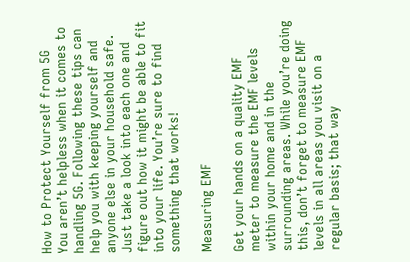How to Protect Yourself from 5G
You aren’t helpless when it comes to handling 5G. Following these tips can help you with keeping yourself and anyone else in your household safe. Just take a look into each one and figure out how it might be able to fit into your life. You’re sure to find something that works!

Measuring EMF

Get your hands on a quality EMF meter to measure the EMF levels within your home and in the surrounding areas. While you’re doing this, don’t forget to measure EMF levels in all areas you visit on a regular basis; that way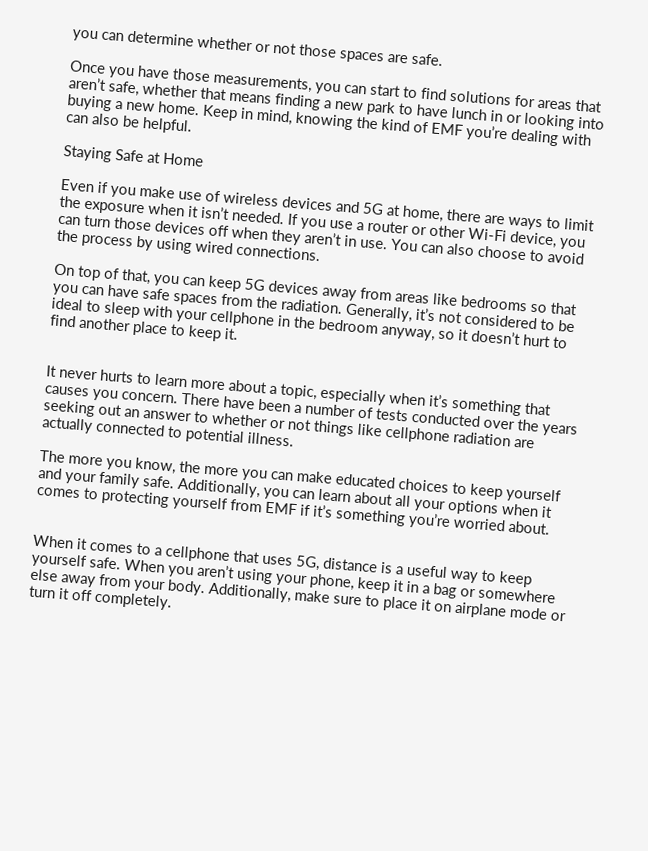you can determine whether or not those spaces are safe.

Once you have those measurements, you can start to find solutions for areas that aren’t safe, whether that means finding a new park to have lunch in or looking into buying a new home. Keep in mind, knowing the kind of EMF you’re dealing with can also be helpful.

Staying Safe at Home

Even if you make use of wireless devices and 5G at home, there are ways to limit the exposure when it isn’t needed. If you use a router or other Wi-Fi device, you can turn those devices off when they aren’t in use. You can also choose to avoid the process by using wired connections.

On top of that, you can keep 5G devices away from areas like bedrooms so that you can have safe spaces from the radiation. Generally, it’s not considered to be ideal to sleep with your cellphone in the bedroom anyway, so it doesn’t hurt to find another place to keep it.


It never hurts to learn more about a topic, especially when it’s something that causes you concern. There have been a number of tests conducted over the years seeking out an answer to whether or not things like cellphone radiation are actually connected to potential illness.

The more you know, the more you can make educated choices to keep yourself and your family safe. Additionally, you can learn about all your options when it comes to protecting yourself from EMF if it’s something you’re worried about.


When it comes to a cellphone that uses 5G, distance is a useful way to keep yourself safe. When you aren’t using your phone, keep it in a bag or somewhere else away from your body. Additionally, make sure to place it on airplane mode or turn it off completely.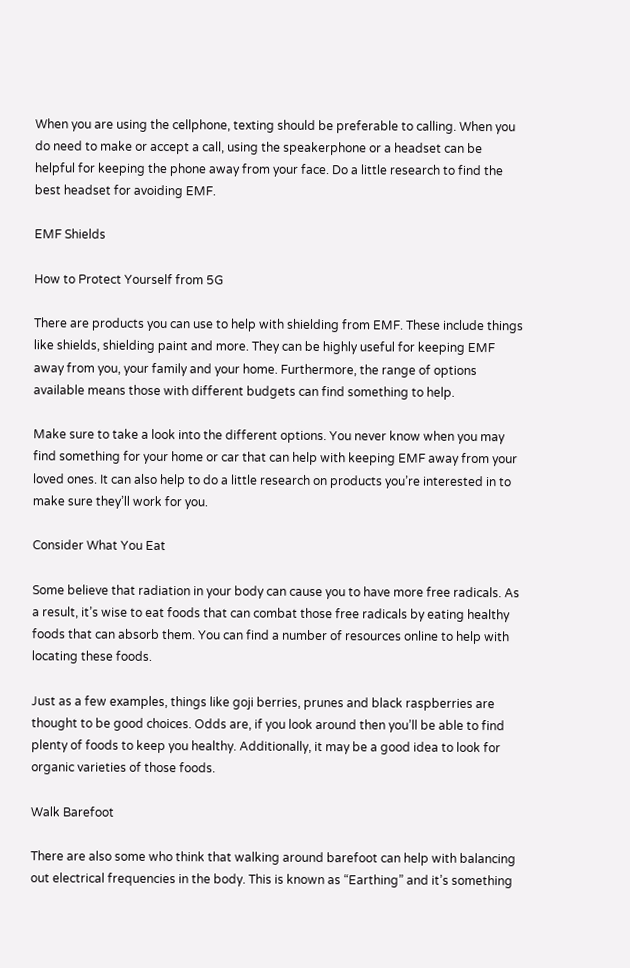When you are using the cellphone, texting should be preferable to calling. When you do need to make or accept a call, using the speakerphone or a headset can be helpful for keeping the phone away from your face. Do a little research to find the best headset for avoiding EMF.

EMF Shields

How to Protect Yourself from 5G

There are products you can use to help with shielding from EMF. These include things like shields, shielding paint and more. They can be highly useful for keeping EMF away from you, your family and your home. Furthermore, the range of options available means those with different budgets can find something to help.

Make sure to take a look into the different options. You never know when you may find something for your home or car that can help with keeping EMF away from your loved ones. It can also help to do a little research on products you’re interested in to make sure they’ll work for you.

Consider What You Eat

Some believe that radiation in your body can cause you to have more free radicals. As a result, it’s wise to eat foods that can combat those free radicals by eating healthy foods that can absorb them. You can find a number of resources online to help with locating these foods.

Just as a few examples, things like goji berries, prunes and black raspberries are thought to be good choices. Odds are, if you look around then you’ll be able to find plenty of foods to keep you healthy. Additionally, it may be a good idea to look for organic varieties of those foods.

Walk Barefoot

There are also some who think that walking around barefoot can help with balancing out electrical frequencies in the body. This is known as “Earthing” and it’s something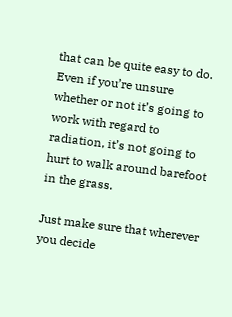that can be quite easy to do. Even if you’re unsure whether or not it’s going to work with regard to radiation, it’s not going to hurt to walk around barefoot in the grass.

Just make sure that wherever you decide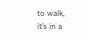to walk, it’s in a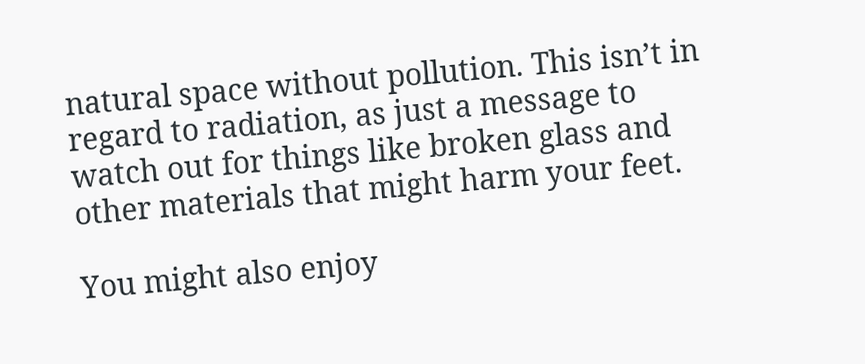natural space without pollution. This isn’t in regard to radiation, as just a message to watch out for things like broken glass and other materials that might harm your feet.

You might also enjoy